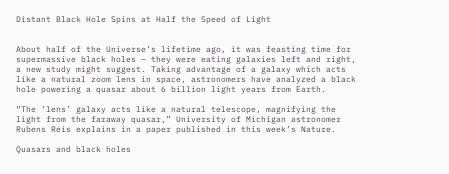Distant Black Hole Spins at Half the Speed of Light


About half of the Universe’s lifetime ago, it was feasting time for supermassive black holes – they were eating galaxies left and right, a new study might suggest. Taking advantage of a galaxy which acts like a natural zoom lens in space, astronomers have analyzed a black hole powering a quasar about 6 billion light years from Earth.

“The ‘lens’ galaxy acts like a natural telescope, magnifying the light from the faraway quasar,” University of Michigan astronomer Rubens Reis explains in a paper published in this week’s Nature.

Quasars and black holes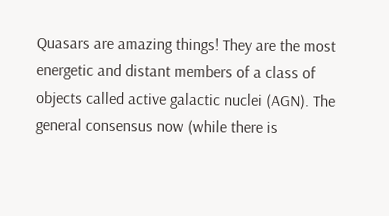Quasars are amazing things! They are the most energetic and distant members of a class of objects called active galactic nuclei (AGN). The general consensus now (while there is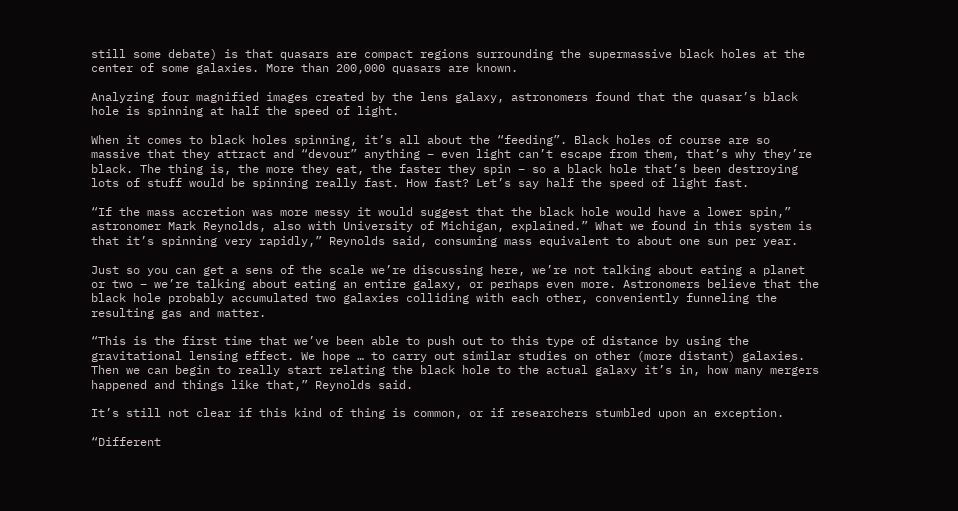still some debate) is that quasars are compact regions surrounding the supermassive black holes at the center of some galaxies. More than 200,000 quasars are known.

Analyzing four magnified images created by the lens galaxy, astronomers found that the quasar’s black hole is spinning at half the speed of light.

When it comes to black holes spinning, it’s all about the “feeding”. Black holes of course are so massive that they attract and “devour” anything – even light can’t escape from them, that’s why they’re black. The thing is, the more they eat, the faster they spin – so a black hole that’s been destroying lots of stuff would be spinning really fast. How fast? Let’s say half the speed of light fast.

“If the mass accretion was more messy it would suggest that the black hole would have a lower spin,” astronomer Mark Reynolds, also with University of Michigan, explained.” What we found in this system is that it’s spinning very rapidly,” Reynolds said, consuming mass equivalent to about one sun per year.

Just so you can get a sens of the scale we’re discussing here, we’re not talking about eating a planet or two – we’re talking about eating an entire galaxy, or perhaps even more. Astronomers believe that the black hole probably accumulated two galaxies colliding with each other, conveniently funneling the resulting gas and matter.

“This is the first time that we’ve been able to push out to this type of distance by using the gravitational lensing effect. We hope … to carry out similar studies on other (more distant) galaxies. Then we can begin to really start relating the black hole to the actual galaxy it’s in, how many mergers happened and things like that,” Reynolds said.

It’s still not clear if this kind of thing is common, or if researchers stumbled upon an exception.

“Different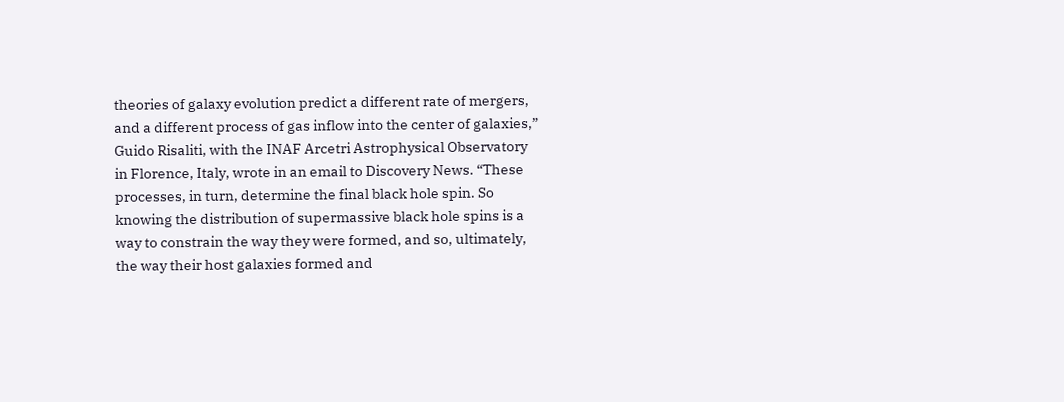theories of galaxy evolution predict a different rate of mergers, and a different process of gas inflow into the center of galaxies,” Guido Risaliti, with the INAF Arcetri Astrophysical Observatory in Florence, Italy, wrote in an email to Discovery News. “These processes, in turn, determine the final black hole spin. So knowing the distribution of supermassive black hole spins is a way to constrain the way they were formed, and so, ultimately, the way their host galaxies formed and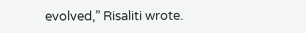evolved,” Risaliti wrote.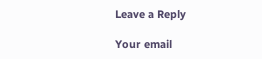Leave a Reply

Your email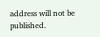address will not be published.